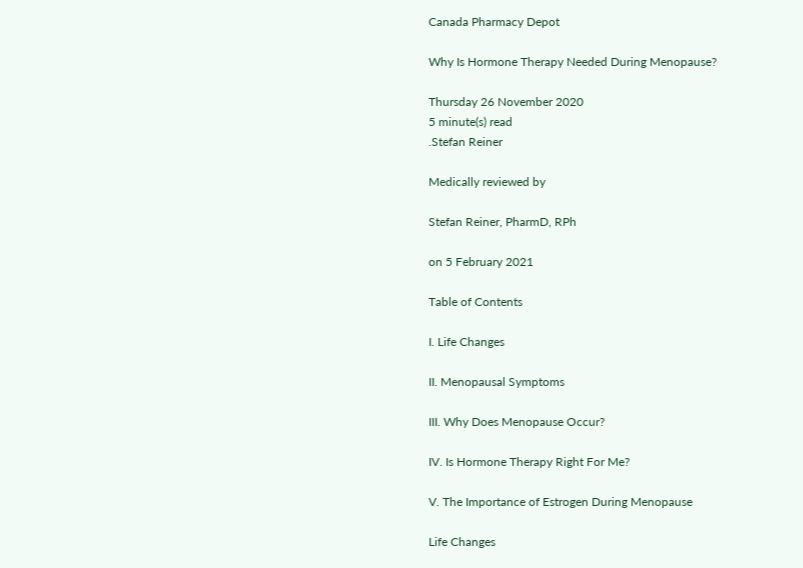Canada Pharmacy Depot

Why Is Hormone Therapy Needed During Menopause?

Thursday 26 November 2020
5 minute(s) read
.Stefan Reiner

Medically reviewed by

Stefan Reiner, PharmD, RPh

on 5 February 2021

Table of Contents

I. Life Changes

II. Menopausal Symptoms

III. Why Does Menopause Occur?

IV. Is Hormone Therapy Right For Me?

V. The Importance of Estrogen During Menopause

Life Changes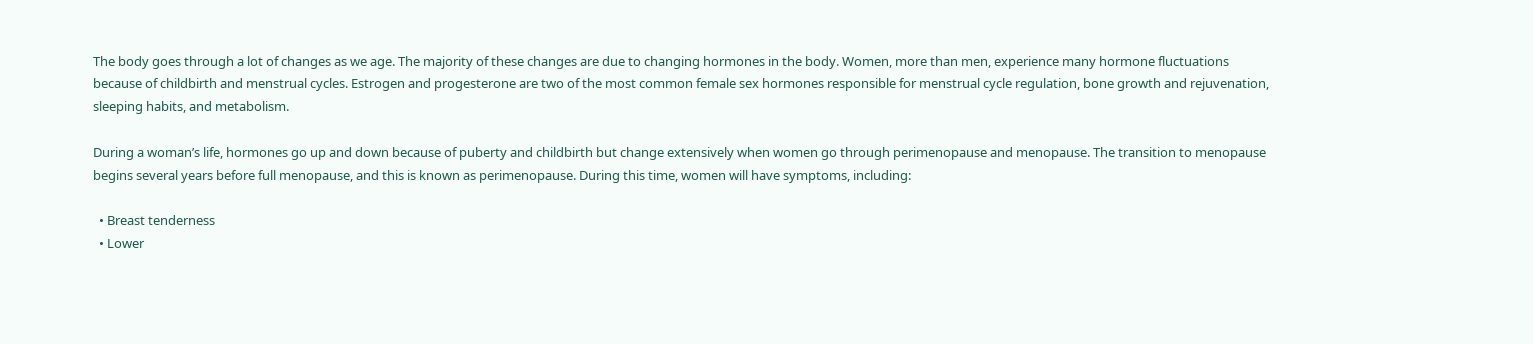The body goes through a lot of changes as we age. The majority of these changes are due to changing hormones in the body. Women, more than men, experience many hormone fluctuations because of childbirth and menstrual cycles. Estrogen and progesterone are two of the most common female sex hormones responsible for menstrual cycle regulation, bone growth and rejuvenation, sleeping habits, and metabolism.

During a woman’s life, hormones go up and down because of puberty and childbirth but change extensively when women go through perimenopause and menopause. The transition to menopause begins several years before full menopause, and this is known as perimenopause. During this time, women will have symptoms, including:

  • Breast tenderness
  • Lower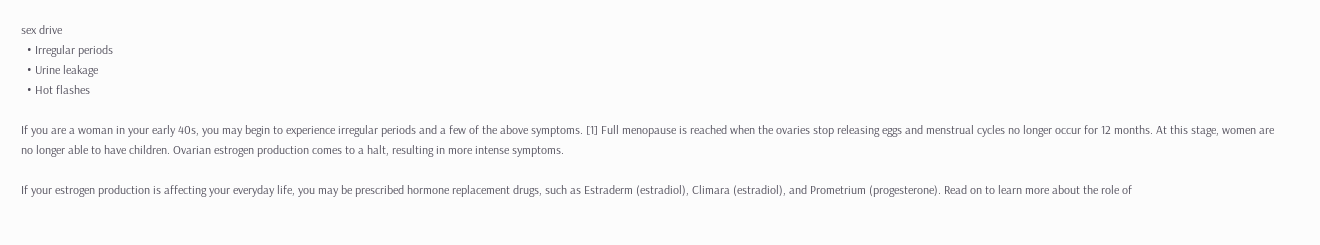sex drive
  • Irregular periods
  • Urine leakage
  • Hot flashes

If you are a woman in your early 40s, you may begin to experience irregular periods and a few of the above symptoms. [1] Full menopause is reached when the ovaries stop releasing eggs and menstrual cycles no longer occur for 12 months. At this stage, women are no longer able to have children. Ovarian estrogen production comes to a halt, resulting in more intense symptoms.

If your estrogen production is affecting your everyday life, you may be prescribed hormone replacement drugs, such as Estraderm (estradiol), Climara (estradiol), and Prometrium (progesterone). Read on to learn more about the role of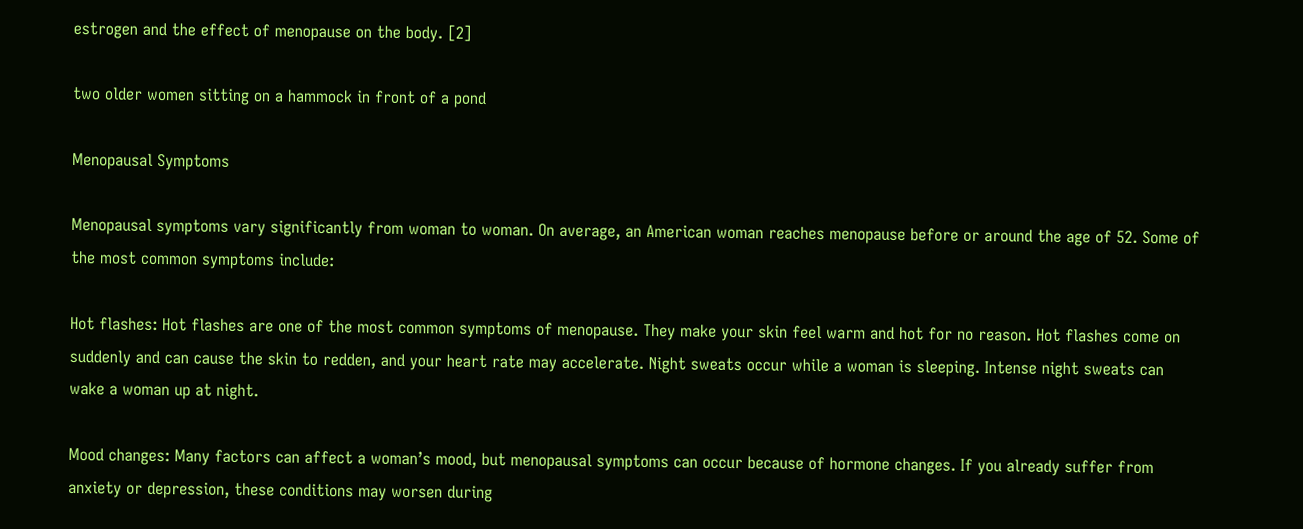estrogen and the effect of menopause on the body. [2]

two older women sitting on a hammock in front of a pond

Menopausal Symptoms

Menopausal symptoms vary significantly from woman to woman. On average, an American woman reaches menopause before or around the age of 52. Some of the most common symptoms include:

Hot flashes: Hot flashes are one of the most common symptoms of menopause. They make your skin feel warm and hot for no reason. Hot flashes come on suddenly and can cause the skin to redden, and your heart rate may accelerate. Night sweats occur while a woman is sleeping. Intense night sweats can wake a woman up at night.

Mood changes: Many factors can affect a woman’s mood, but menopausal symptoms can occur because of hormone changes. If you already suffer from anxiety or depression, these conditions may worsen during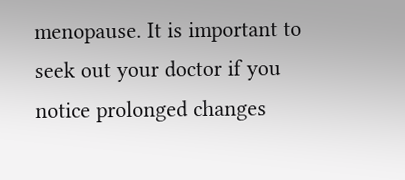menopause. It is important to seek out your doctor if you notice prolonged changes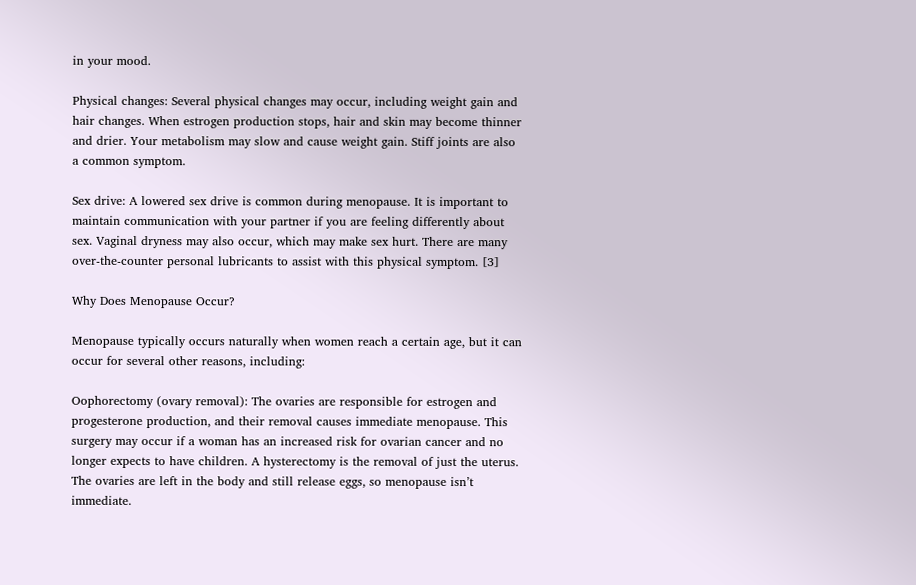in your mood.

Physical changes: Several physical changes may occur, including weight gain and hair changes. When estrogen production stops, hair and skin may become thinner and drier. Your metabolism may slow and cause weight gain. Stiff joints are also a common symptom.

Sex drive: A lowered sex drive is common during menopause. It is important to maintain communication with your partner if you are feeling differently about sex. Vaginal dryness may also occur, which may make sex hurt. There are many over-the-counter personal lubricants to assist with this physical symptom. [3]

Why Does Menopause Occur?

Menopause typically occurs naturally when women reach a certain age, but it can occur for several other reasons, including:

Oophorectomy (ovary removal): The ovaries are responsible for estrogen and progesterone production, and their removal causes immediate menopause. This surgery may occur if a woman has an increased risk for ovarian cancer and no longer expects to have children. A hysterectomy is the removal of just the uterus. The ovaries are left in the body and still release eggs, so menopause isn’t immediate.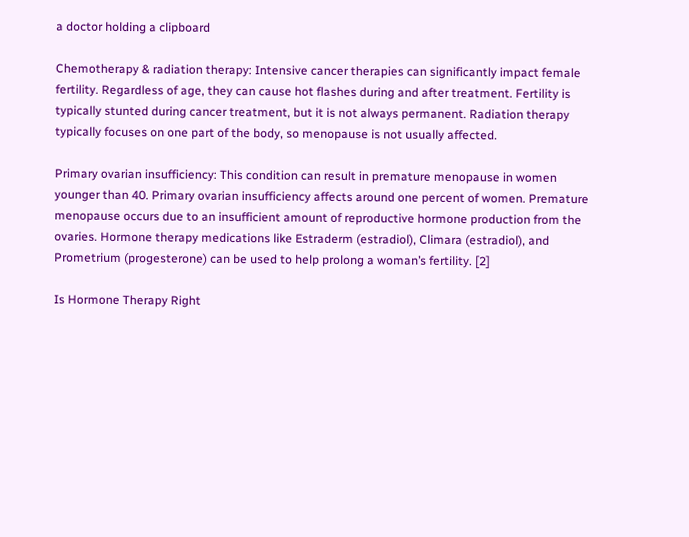a doctor holding a clipboard

Chemotherapy & radiation therapy: Intensive cancer therapies can significantly impact female fertility. Regardless of age, they can cause hot flashes during and after treatment. Fertility is typically stunted during cancer treatment, but it is not always permanent. Radiation therapy typically focuses on one part of the body, so menopause is not usually affected.

Primary ovarian insufficiency: This condition can result in premature menopause in women younger than 40. Primary ovarian insufficiency affects around one percent of women. Premature menopause occurs due to an insufficient amount of reproductive hormone production from the ovaries. Hormone therapy medications like Estraderm (estradiol), Climara (estradiol), and Prometrium (progesterone) can be used to help prolong a woman’s fertility. [2]

Is Hormone Therapy Right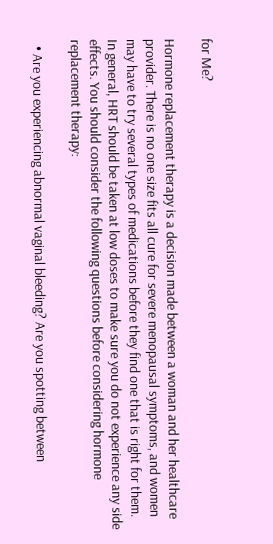for Me?

Hormone replacement therapy is a decision made between a woman and her healthcare provider. There is no one size fits all cure for severe menopausal symptoms, and women may have to try several types of medications before they find one that is right for them. In general, HRT should be taken at low doses to make sure you do not experience any side effects. You should consider the following questions before considering hormone replacement therapy:

  • Are you experiencing abnormal vaginal bleeding? Are you spotting between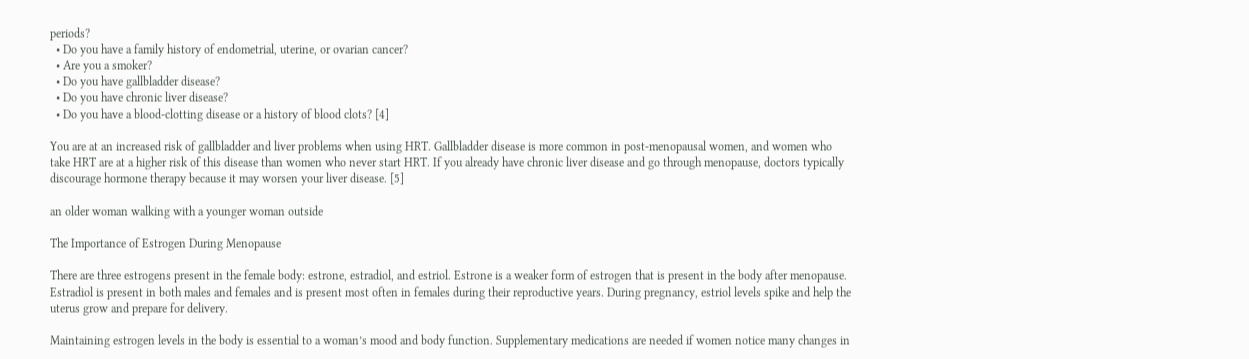periods?
  • Do you have a family history of endometrial, uterine, or ovarian cancer?
  • Are you a smoker?
  • Do you have gallbladder disease?
  • Do you have chronic liver disease?
  • Do you have a blood-clotting disease or a history of blood clots? [4]

You are at an increased risk of gallbladder and liver problems when using HRT. Gallbladder disease is more common in post-menopausal women, and women who take HRT are at a higher risk of this disease than women who never start HRT. If you already have chronic liver disease and go through menopause, doctors typically discourage hormone therapy because it may worsen your liver disease. [5]

an older woman walking with a younger woman outside

The Importance of Estrogen During Menopause

There are three estrogens present in the female body: estrone, estradiol, and estriol. Estrone is a weaker form of estrogen that is present in the body after menopause. Estradiol is present in both males and females and is present most often in females during their reproductive years. During pregnancy, estriol levels spike and help the uterus grow and prepare for delivery.

Maintaining estrogen levels in the body is essential to a woman’s mood and body function. Supplementary medications are needed if women notice many changes in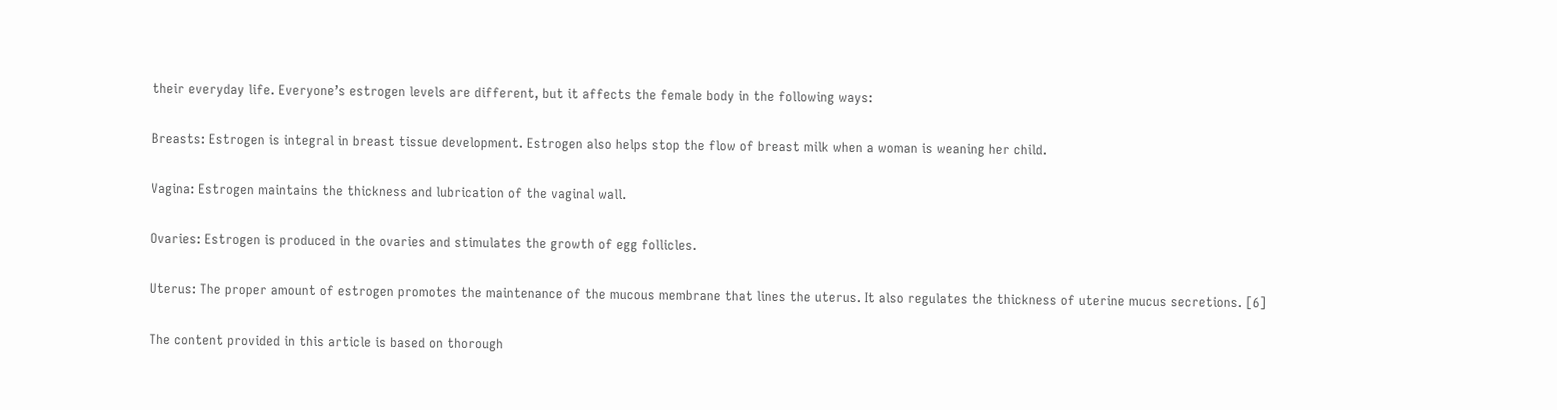their everyday life. Everyone’s estrogen levels are different, but it affects the female body in the following ways:

Breasts: Estrogen is integral in breast tissue development. Estrogen also helps stop the flow of breast milk when a woman is weaning her child.

Vagina: Estrogen maintains the thickness and lubrication of the vaginal wall.

Ovaries: Estrogen is produced in the ovaries and stimulates the growth of egg follicles.

Uterus: The proper amount of estrogen promotes the maintenance of the mucous membrane that lines the uterus. It also regulates the thickness of uterine mucus secretions. [6]

The content provided in this article is based on thorough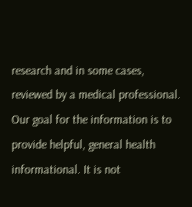research and in some cases, reviewed by a medical professional. Our goal for the information is to provide helpful, general health informational. It is not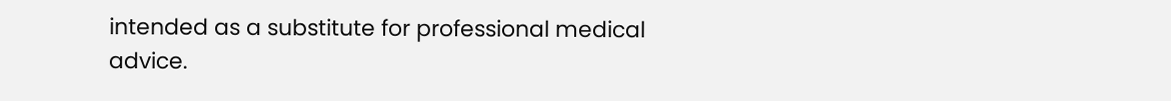intended as a substitute for professional medical advice.